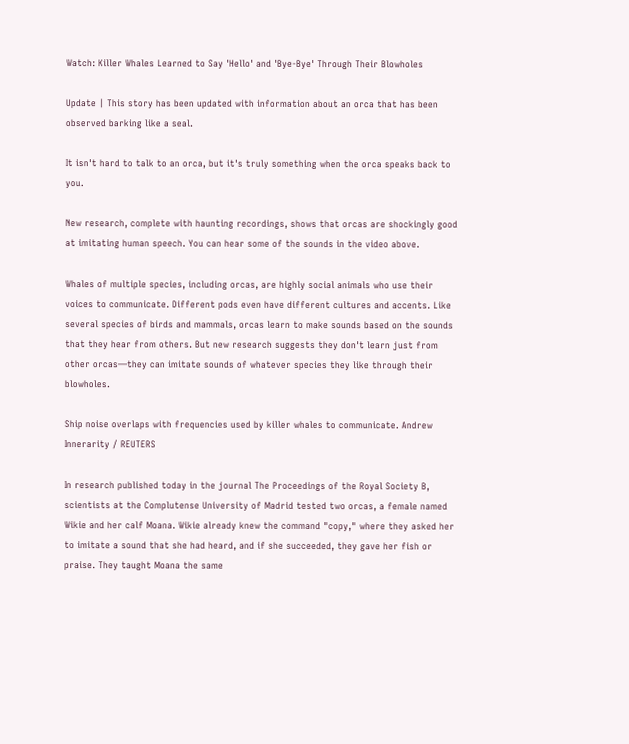Watch: Killer Whales Learned to Say 'Hello' and 'Bye-Bye' Through Their Blowholes

Update | This story has been updated with information about an orca that has been observed barking like a seal.

It isn't hard to talk to an orca, but it's truly something when the orca speaks back to you.

New research, complete with haunting recordings, shows that orcas are shockingly good at imitating human speech. You can hear some of the sounds in the video above.

Whales of multiple species, including orcas, are highly social animals who use their voices to communicate. Different pods even have different cultures and accents. Like several species of birds and mammals, orcas learn to make sounds based on the sounds that they hear from others. But new research suggests they don't learn just from other orcas—they can imitate sounds of whatever species they like through their blowholes.

Ship noise overlaps with frequencies used by killer whales to communicate. Andrew Innerarity / REUTERS

In research published today in the journal The Proceedings of the Royal Society B, scientists at the Complutense University of Madrid tested two orcas, a female named Wikie and her calf Moana. Wikie already knew the command "copy," where they asked her to imitate a sound that she had heard, and if she succeeded, they gave her fish or praise. They taught Moana the same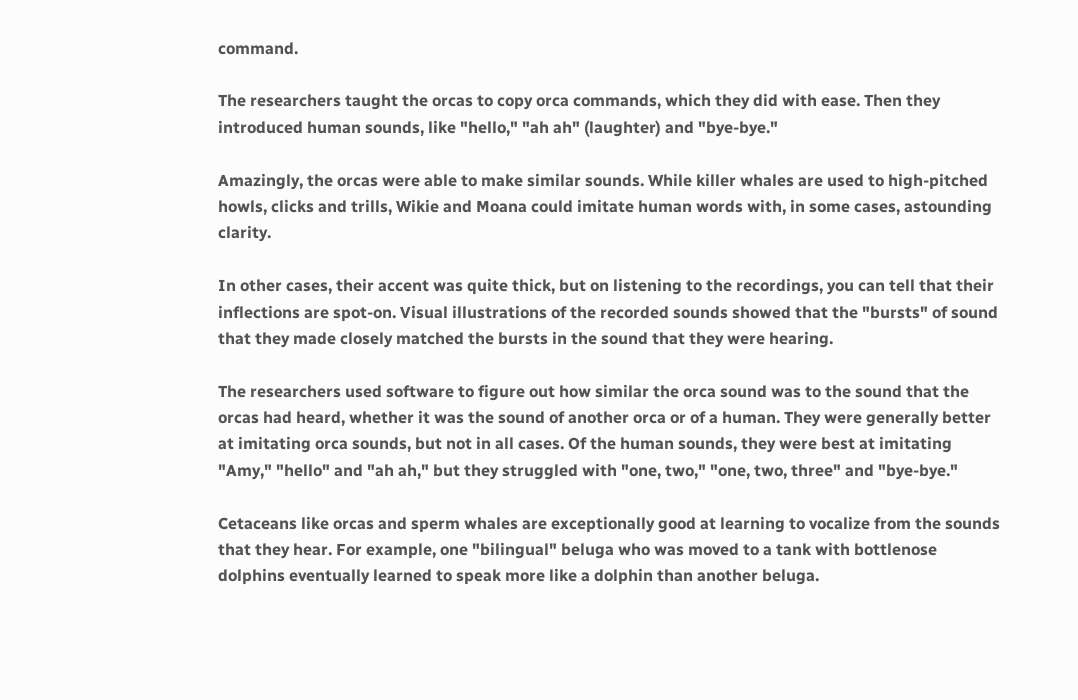command.

The researchers taught the orcas to copy orca commands, which they did with ease. Then they introduced human sounds, like "hello," "ah ah" (laughter) and "bye-bye."

Amazingly, the orcas were able to make similar sounds. While killer whales are used to high-pitched howls, clicks and trills, Wikie and Moana could imitate human words with, in some cases, astounding clarity.

In other cases, their accent was quite thick, but on listening to the recordings, you can tell that their inflections are spot-on. Visual illustrations of the recorded sounds showed that the "bursts" of sound that they made closely matched the bursts in the sound that they were hearing.

The researchers used software to figure out how similar the orca sound was to the sound that the orcas had heard, whether it was the sound of another orca or of a human. They were generally better at imitating orca sounds, but not in all cases. Of the human sounds, they were best at imitating "Amy," "hello" and "ah ah," but they struggled with "one, two," "one, two, three" and "bye-bye."

Cetaceans like orcas and sperm whales are exceptionally good at learning to vocalize from the sounds that they hear. For example, one "bilingual" beluga who was moved to a tank with bottlenose dolphins eventually learned to speak more like a dolphin than another beluga.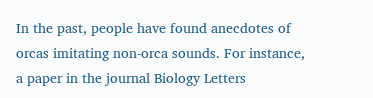In the past, people have found anecdotes of orcas imitating non-orca sounds. For instance, a paper in the journal Biology Letters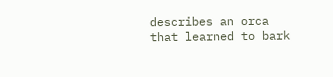describes an orca that learned to bark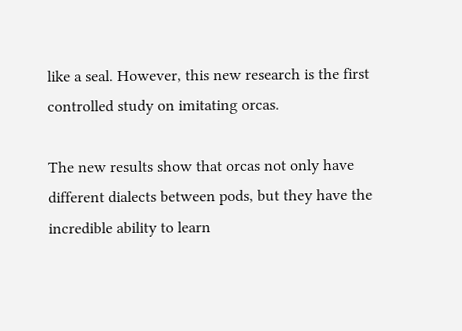like a seal. However, this new research is the first controlled study on imitating orcas.

The new results show that orcas not only have different dialects between pods, but they have the incredible ability to learn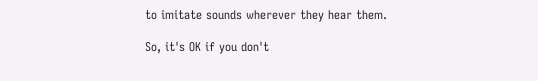to imitate sounds wherever they hear them.

So, it's OK if you don't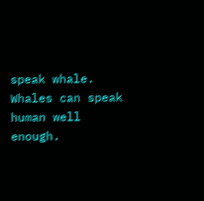speak whale. Whales can speak human well enough.